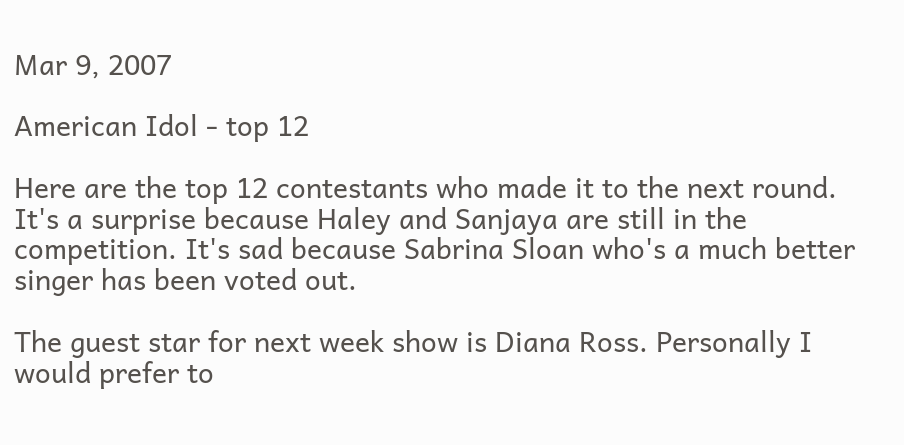Mar 9, 2007

American Idol - top 12

Here are the top 12 contestants who made it to the next round. It's a surprise because Haley and Sanjaya are still in the competition. It's sad because Sabrina Sloan who's a much better singer has been voted out.

The guest star for next week show is Diana Ross. Personally I would prefer to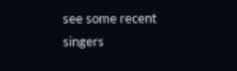see some recent singers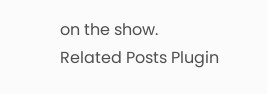on the show.
Related Posts Plugin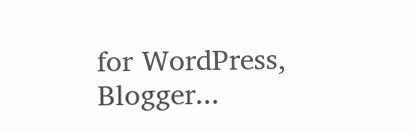for WordPress, Blogger...